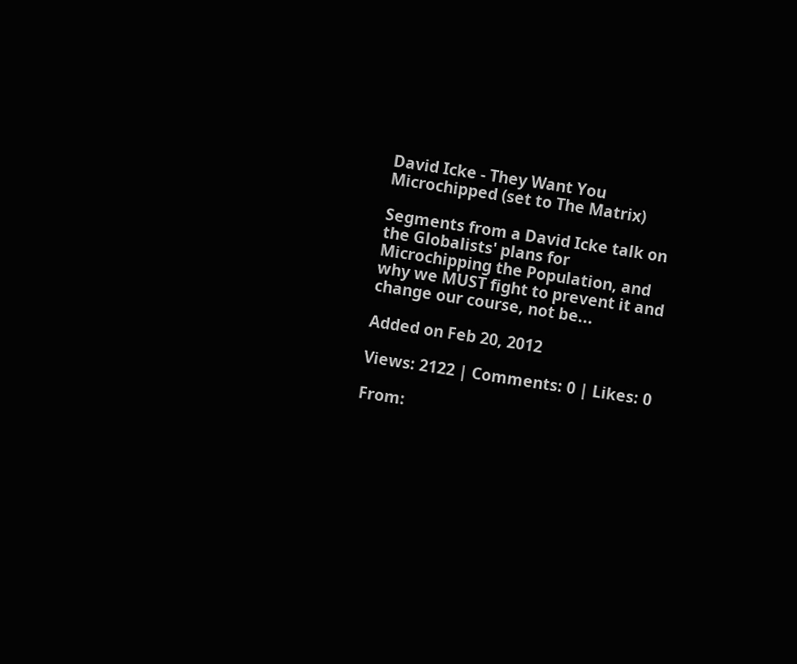David Icke - They Want You Microchipped (set to The Matrix)

Segments from a David Icke talk on the Globalists' plans for Microchipping the Population, and why we MUST fight to prevent it and change our course, not be...

Added on Feb 20, 2012

Views: 2122 | Comments: 0 | Likes: 0

From: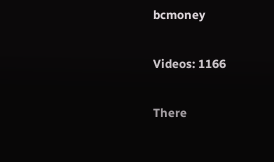bcmoney

Videos: 1166

There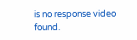is no response video found.